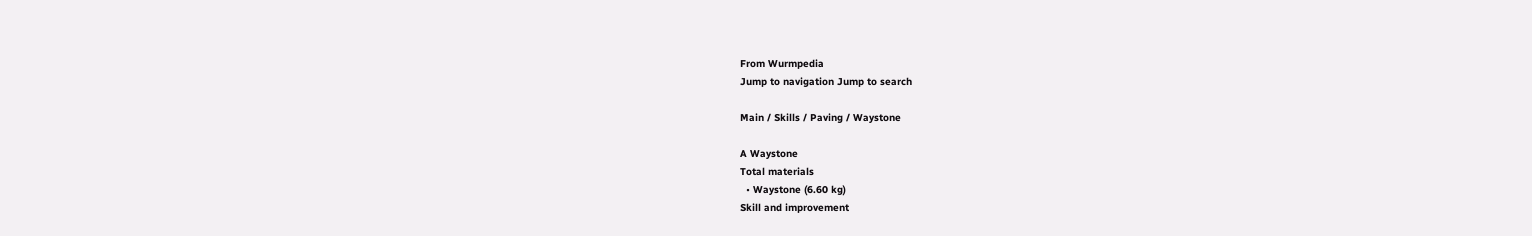From Wurmpedia
Jump to navigation Jump to search

Main / Skills / Paving / Waystone

A Waystone
Total materials
  • Waystone (6.60 kg)
Skill and improvement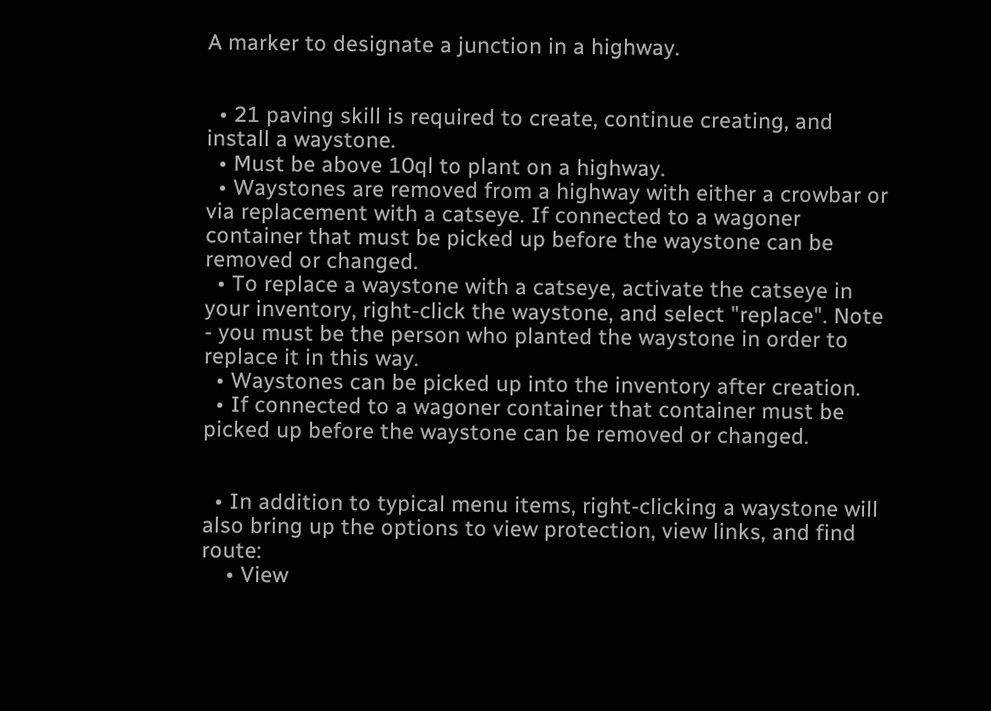A marker to designate a junction in a highway.


  • 21 paving skill is required to create, continue creating, and install a waystone.
  • Must be above 10ql to plant on a highway.
  • Waystones are removed from a highway with either a crowbar or via replacement with a catseye. If connected to a wagoner container that must be picked up before the waystone can be removed or changed.
  • To replace a waystone with a catseye, activate the catseye in your inventory, right-click the waystone, and select "replace". Note - you must be the person who planted the waystone in order to replace it in this way.
  • Waystones can be picked up into the inventory after creation.
  • If connected to a wagoner container that container must be picked up before the waystone can be removed or changed.


  • In addition to typical menu items, right-clicking a waystone will also bring up the options to view protection, view links, and find route:
    • View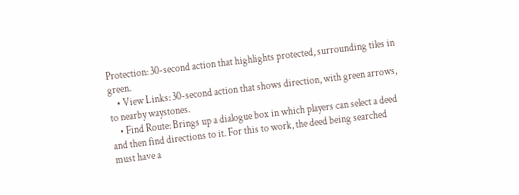Protection: 30-second action that highlights protected, surrounding tiles in green.
    • View Links: 30-second action that shows direction, with green arrows, to nearby waystones.
    • Find Route: Brings up a dialogue box in which players can select a deed and then find directions to it. For this to work, the deed being searched must have a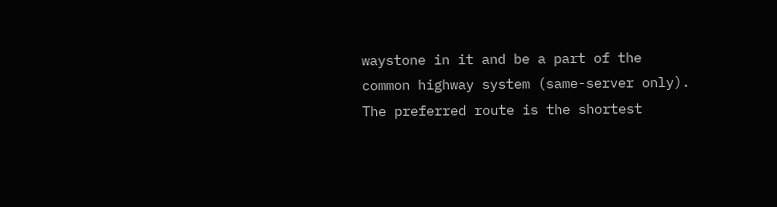waystone in it and be a part of the common highway system (same-server only). The preferred route is the shortest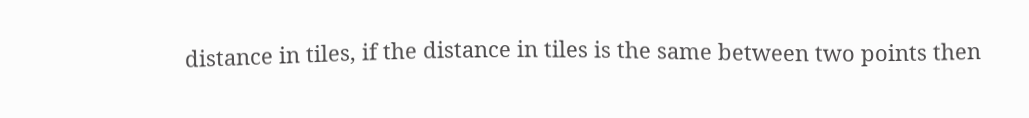distance in tiles, if the distance in tiles is the same between two points then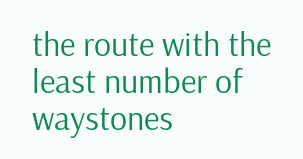the route with the least number of waystones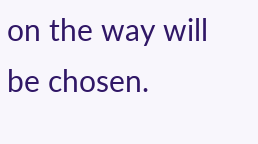on the way will be chosen.